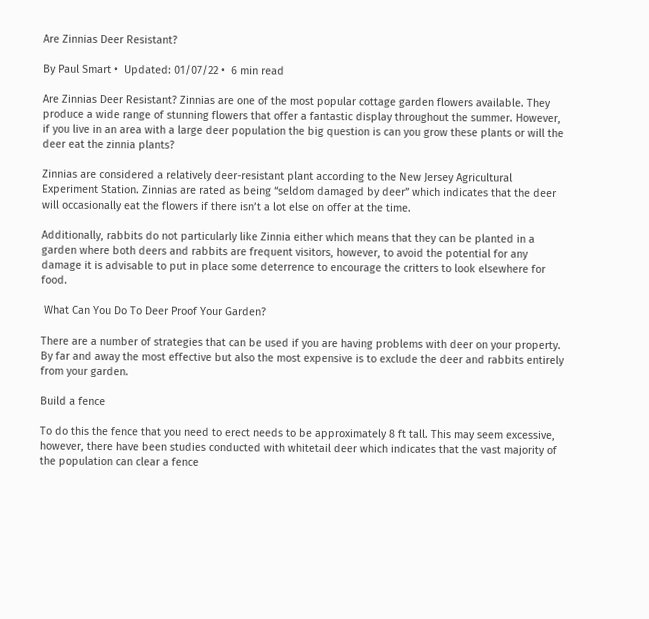Are Zinnias Deer Resistant?

By Paul Smart •  Updated: 01/07/22 •  6 min read

Are Zinnias Deer Resistant? Zinnias are one of the most popular cottage garden flowers available. They produce a wide range of stunning flowers that offer a fantastic display throughout the summer. However, if you live in an area with a large deer population the big question is can you grow these plants or will the deer eat the zinnia plants?

Zinnias are considered a relatively deer-resistant plant according to the New Jersey Agricultural Experiment Station. Zinnias are rated as being “seldom damaged by deer” which indicates that the deer will occasionally eat the flowers if there isn’t a lot else on offer at the time.

Additionally, rabbits do not particularly like Zinnia either which means that they can be planted in a garden where both deers and rabbits are frequent visitors, however, to avoid the potential for any damage it is advisable to put in place some deterrence to encourage the critters to look elsewhere for food.

 What Can You Do To Deer Proof Your Garden?

There are a number of strategies that can be used if you are having problems with deer on your property. By far and away the most effective but also the most expensive is to exclude the deer and rabbits entirely from your garden.

Build a fence

To do this the fence that you need to erect needs to be approximately 8 ft tall. This may seem excessive, however, there have been studies conducted with whitetail deer which indicates that the vast majority of the population can clear a fence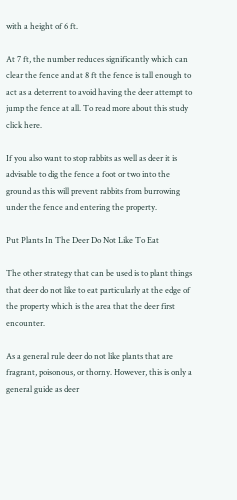with a height of 6 ft.

At 7 ft, the number reduces significantly which can clear the fence and at 8 ft the fence is tall enough to act as a deterrent to avoid having the deer attempt to jump the fence at all. To read more about this study click here.

If you also want to stop rabbits as well as deer it is advisable to dig the fence a foot or two into the ground as this will prevent rabbits from burrowing under the fence and entering the property.

Put Plants In The Deer Do Not Like To Eat

The other strategy that can be used is to plant things that deer do not like to eat particularly at the edge of the property which is the area that the deer first encounter.

As a general rule deer do not like plants that are fragrant, poisonous, or thorny. However, this is only a general guide as deer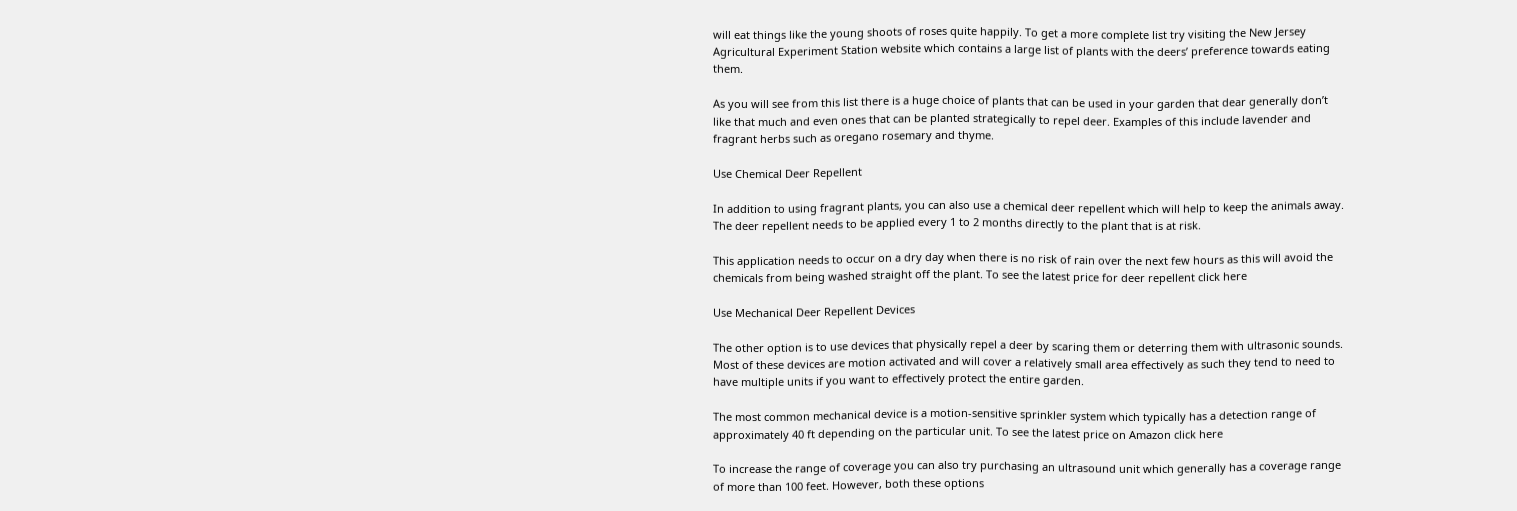will eat things like the young shoots of roses quite happily. To get a more complete list try visiting the New Jersey Agricultural Experiment Station website which contains a large list of plants with the deers’ preference towards eating them.

As you will see from this list there is a huge choice of plants that can be used in your garden that dear generally don’t like that much and even ones that can be planted strategically to repel deer. Examples of this include lavender and fragrant herbs such as oregano rosemary and thyme.

Use Chemical Deer Repellent

In addition to using fragrant plants, you can also use a chemical deer repellent which will help to keep the animals away. The deer repellent needs to be applied every 1 to 2 months directly to the plant that is at risk.

This application needs to occur on a dry day when there is no risk of rain over the next few hours as this will avoid the chemicals from being washed straight off the plant. To see the latest price for deer repellent click here

Use Mechanical Deer Repellent Devices

The other option is to use devices that physically repel a deer by scaring them or deterring them with ultrasonic sounds. Most of these devices are motion activated and will cover a relatively small area effectively as such they tend to need to have multiple units if you want to effectively protect the entire garden.

The most common mechanical device is a motion-sensitive sprinkler system which typically has a detection range of approximately 40 ft depending on the particular unit. To see the latest price on Amazon click here

To increase the range of coverage you can also try purchasing an ultrasound unit which generally has a coverage range of more than 100 feet. However, both these options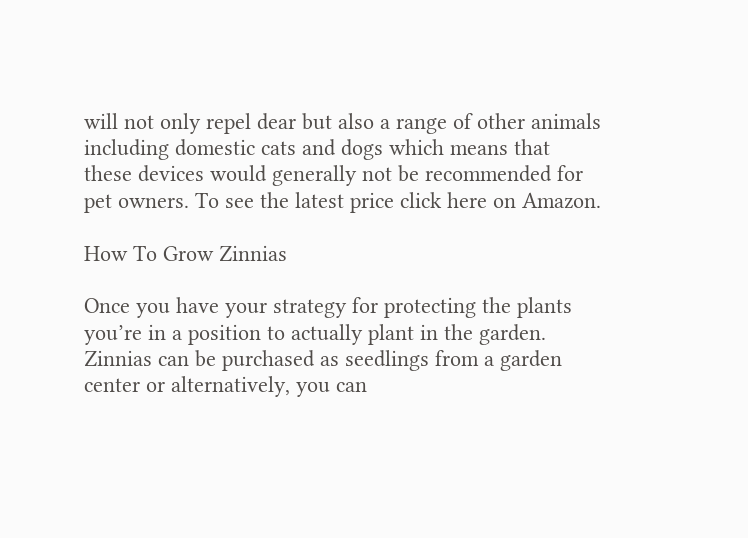will not only repel dear but also a range of other animals including domestic cats and dogs which means that these devices would generally not be recommended for pet owners. To see the latest price click here on Amazon.

How To Grow Zinnias

Once you have your strategy for protecting the plants you’re in a position to actually plant in the garden. Zinnias can be purchased as seedlings from a garden center or alternatively, you can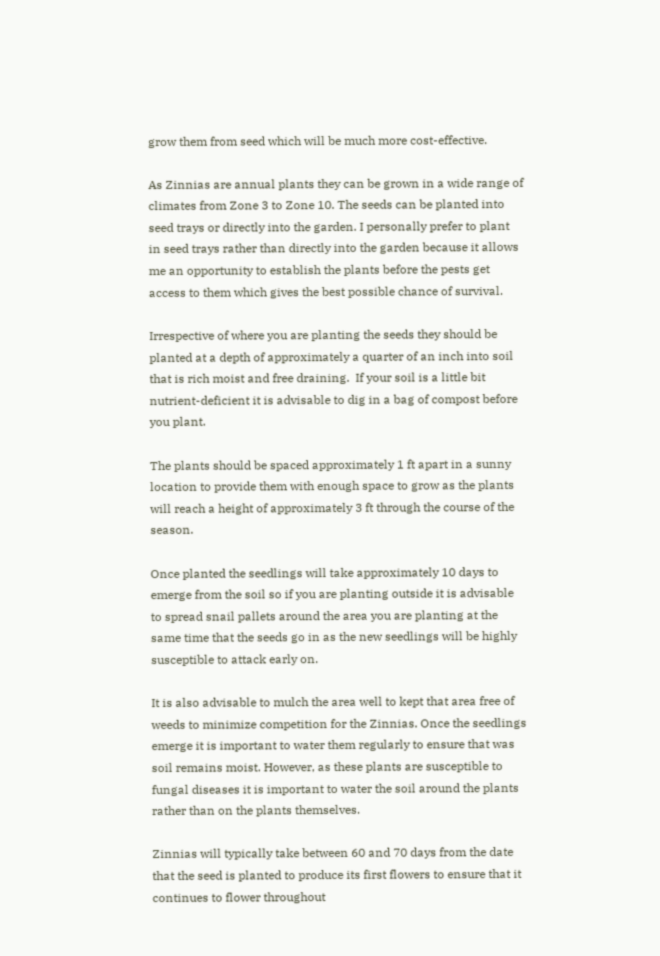grow them from seed which will be much more cost-effective.

As Zinnias are annual plants they can be grown in a wide range of climates from Zone 3 to Zone 10. The seeds can be planted into seed trays or directly into the garden. I personally prefer to plant in seed trays rather than directly into the garden because it allows me an opportunity to establish the plants before the pests get access to them which gives the best possible chance of survival.

Irrespective of where you are planting the seeds they should be planted at a depth of approximately a quarter of an inch into soil that is rich moist and free draining.  If your soil is a little bit nutrient-deficient it is advisable to dig in a bag of compost before you plant.

The plants should be spaced approximately 1 ft apart in a sunny location to provide them with enough space to grow as the plants will reach a height of approximately 3 ft through the course of the season.

Once planted the seedlings will take approximately 10 days to emerge from the soil so if you are planting outside it is advisable to spread snail pallets around the area you are planting at the same time that the seeds go in as the new seedlings will be highly susceptible to attack early on.

It is also advisable to mulch the area well to kept that area free of weeds to minimize competition for the Zinnias. Once the seedlings emerge it is important to water them regularly to ensure that was soil remains moist. However, as these plants are susceptible to fungal diseases it is important to water the soil around the plants rather than on the plants themselves.

Zinnias will typically take between 60 and 70 days from the date that the seed is planted to produce its first flowers to ensure that it continues to flower throughout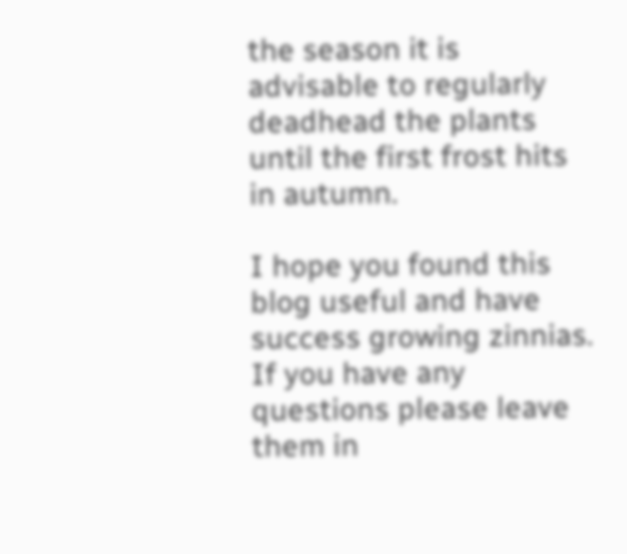the season it is advisable to regularly deadhead the plants until the first frost hits in autumn.

I hope you found this blog useful and have success growing zinnias. If you have any questions please leave them in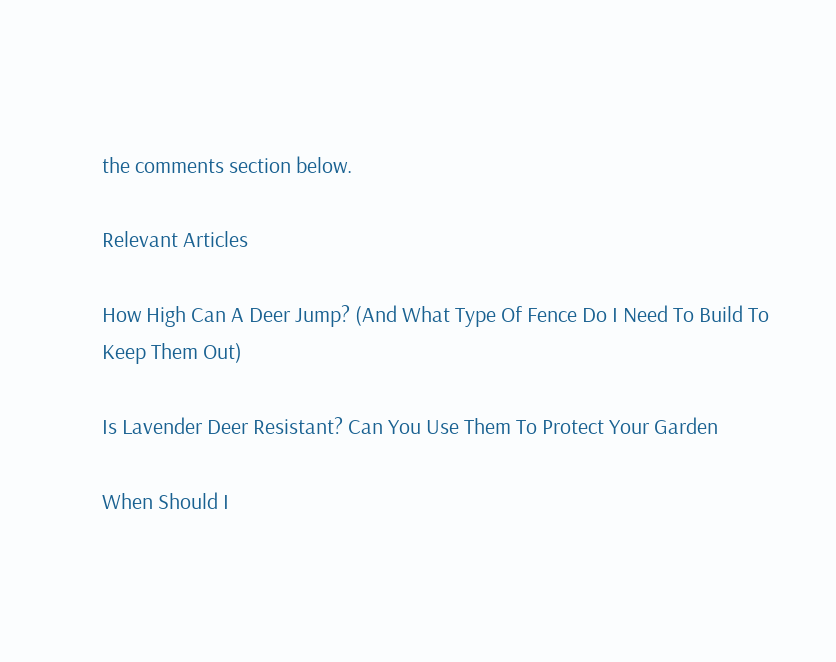the comments section below.

Relevant Articles

How High Can A Deer Jump? (And What Type Of Fence Do I Need To Build To Keep Them Out)

Is Lavender Deer Resistant? Can You Use Them To Protect Your Garden

When Should I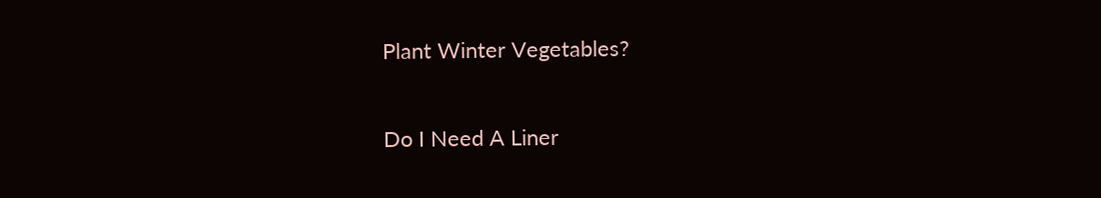Plant Winter Vegetables?

Do I Need A Liner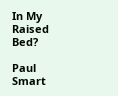In My Raised Bed?

Paul Smart